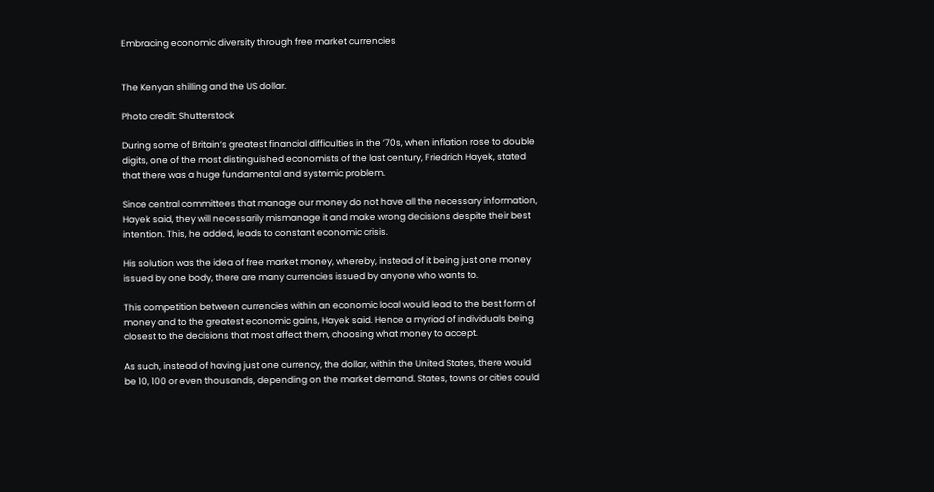Embracing economic diversity through free market currencies


The Kenyan shilling and the US dollar.

Photo credit: Shutterstock

During some of Britain’s greatest financial difficulties in the ’70s, when inflation rose to double digits, one of the most distinguished economists of the last century, Friedrich Hayek, stated that there was a huge fundamental and systemic problem.

Since central committees that manage our money do not have all the necessary information, Hayek said, they will necessarily mismanage it and make wrong decisions despite their best intention. This, he added, leads to constant economic crisis.

His solution was the idea of free market money, whereby, instead of it being just one money issued by one body, there are many currencies issued by anyone who wants to.

This competition between currencies within an economic local would lead to the best form of money and to the greatest economic gains, Hayek said. Hence a myriad of individuals being closest to the decisions that most affect them, choosing what money to accept.

As such, instead of having just one currency, the dollar, within the United States, there would be 10, 100 or even thousands, depending on the market demand. States, towns or cities could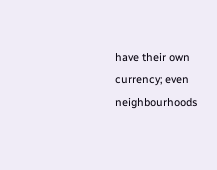have their own currency; even neighbourhoods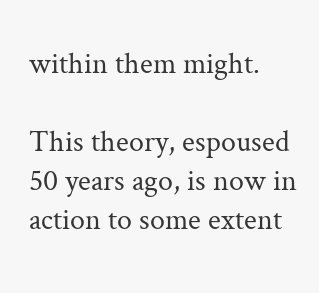within them might.

This theory, espoused 50 years ago, is now in action to some extent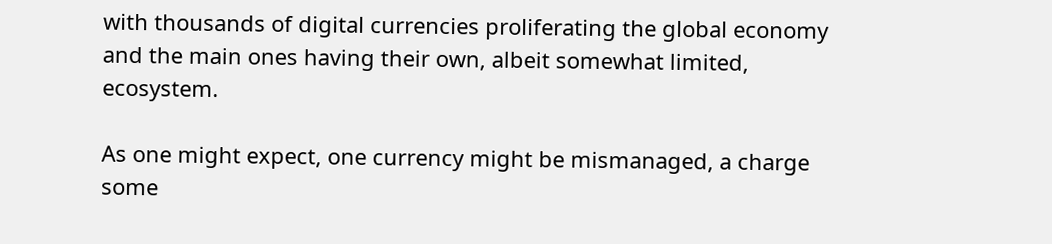with thousands of digital currencies proliferating the global economy and the main ones having their own, albeit somewhat limited, ecosystem.

As one might expect, one currency might be mismanaged, a charge some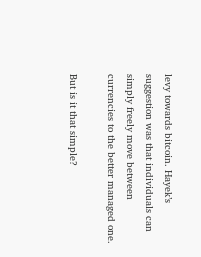levy towards bitcoin. Hayek’s suggestion was that individuals can simply freely move between currencies to the better managed one.

But is it that simple?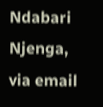Ndabari Njenga, via email